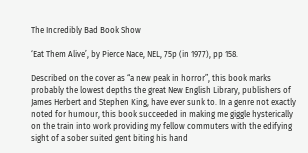The Incredibly Bad Book Show

‘Eat Them Alive’, by Pierce Nace, NEL, 75p (in 1977), pp 158.

Described on the cover as “a new peak in horror”, this book marks probably the lowest depths the great New English Library, publishers of James Herbert and Stephen King, have ever sunk to. In a genre not exactly noted for humour, this book succeeded in making me giggle hysterically on the train into work providing my fellow commuters with the edifying sight of a sober suited gent biting his hand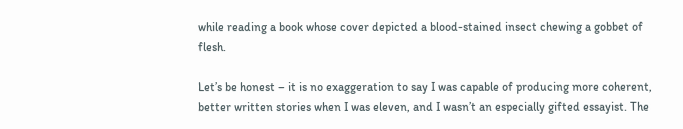while reading a book whose cover depicted a blood-stained insect chewing a gobbet of flesh.

Let’s be honest – it is no exaggeration to say I was capable of producing more coherent, better written stories when I was eleven, and I wasn’t an especially gifted essayist. The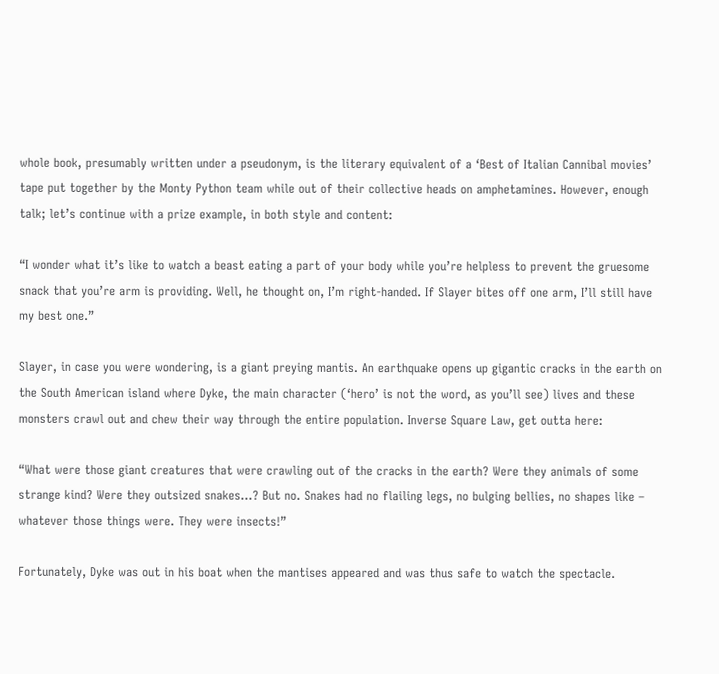whole book, presumably written under a pseudonym, is the literary equivalent of a ‘Best of Italian Cannibal movies’ tape put together by the Monty Python team while out of their collective heads on amphetamines. However, enough talk; let’s continue with a prize example, in both style and content:

“I wonder what it’s like to watch a beast eating a part of your body while you’re helpless to prevent the gruesome snack that you’re arm is providing. Well, he thought on, I’m right-handed. If Slayer bites off one arm, I’ll still have my best one.”

Slayer, in case you were wondering, is a giant preying mantis. An earthquake opens up gigantic cracks in the earth on the South American island where Dyke, the main character (‘hero’ is not the word, as you’ll see) lives and these monsters crawl out and chew their way through the entire population. Inverse Square Law, get outta here:

“What were those giant creatures that were crawling out of the cracks in the earth? Were they animals of some strange kind? Were they outsized snakes…? But no. Snakes had no flailing legs, no bulging bellies, no shapes like – whatever those things were. They were insects!”

Fortunately, Dyke was out in his boat when the mantises appeared and was thus safe to watch the spectacle.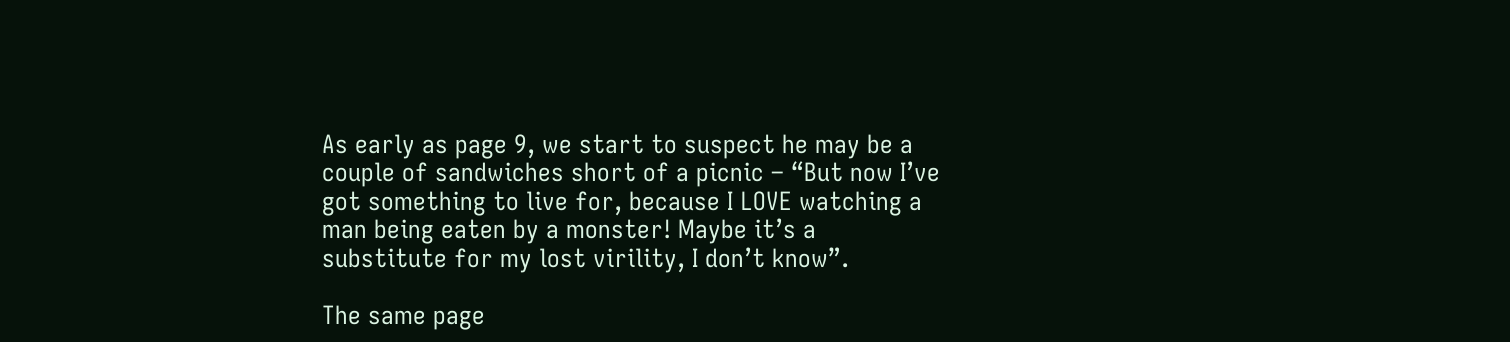As early as page 9, we start to suspect he may be a couple of sandwiches short of a picnic – “But now I’ve got something to live for, because I LOVE watching a man being eaten by a monster! Maybe it’s a substitute for my lost virility, I don’t know”.

The same page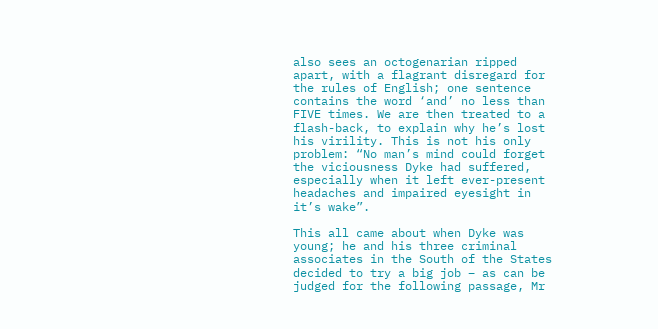also sees an octogenarian ripped apart, with a flagrant disregard for the rules of English; one sentence contains the word ‘and’ no less than FIVE times. We are then treated to a flash-back, to explain why he’s lost his virility. This is not his only problem: “No man’s mind could forget the viciousness Dyke had suffered, especially when it left ever-present headaches and impaired eyesight in it’s wake”.

This all came about when Dyke was young; he and his three criminal associates in the South of the States decided to try a big job – as can be judged for the following passage, Mr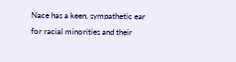Nace has a keen, sympathetic ear for racial minorities and their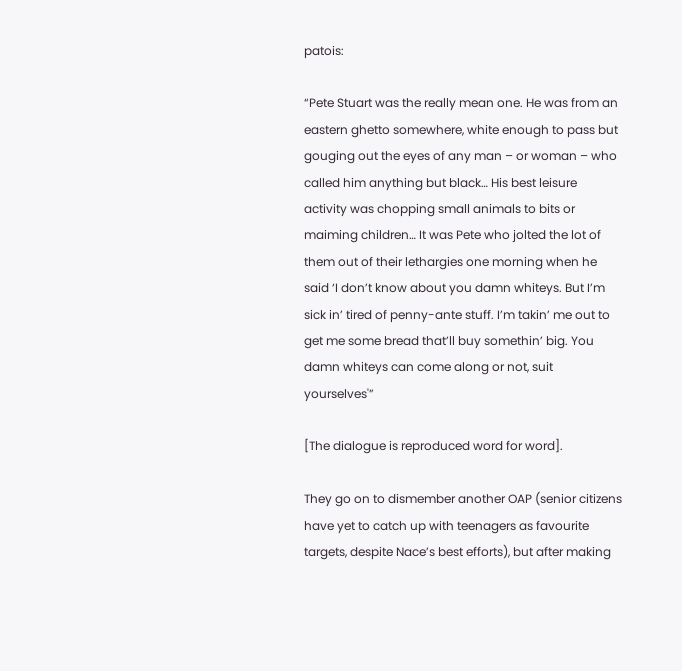patois:

“Pete Stuart was the really mean one. He was from an eastern ghetto somewhere, white enough to pass but gouging out the eyes of any man – or woman – who called him anything but black… His best leisure activity was chopping small animals to bits or maiming children… It was Pete who jolted the lot of them out of their lethargies one morning when he said ‘I don’t know about you damn whiteys. But I’m sick in’ tired of penny-ante stuff. I’m takin’ me out to get me some bread that’ll buy somethin’ big. You damn whiteys can come along or not, suit yourselves'”

[The dialogue is reproduced word for word].

They go on to dismember another OAP (senior citizens have yet to catch up with teenagers as favourite targets, despite Nace’s best efforts), but after making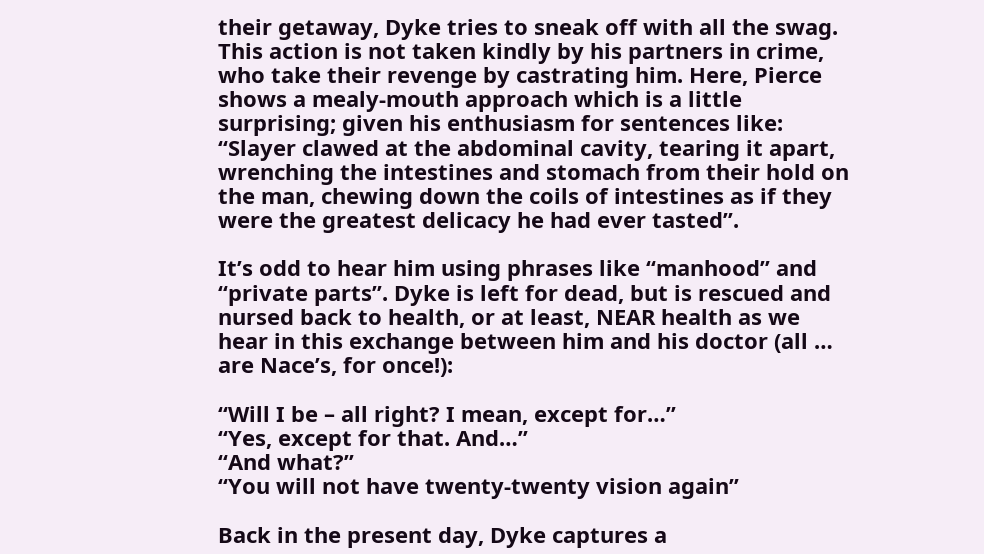their getaway, Dyke tries to sneak off with all the swag. This action is not taken kindly by his partners in crime, who take their revenge by castrating him. Here, Pierce shows a mealy-mouth approach which is a little surprising; given his enthusiasm for sentences like: “Slayer clawed at the abdominal cavity, tearing it apart, wrenching the intestines and stomach from their hold on the man, chewing down the coils of intestines as if they were the greatest delicacy he had ever tasted”.

It’s odd to hear him using phrases like “manhood” and “private parts”. Dyke is left for dead, but is rescued and nursed back to health, or at least, NEAR health as we hear in this exchange between him and his doctor (all … are Nace’s, for once!):

“Will I be – all right? I mean, except for…”
“Yes, except for that. And…”
“And what?”
“You will not have twenty-twenty vision again”

Back in the present day, Dyke captures a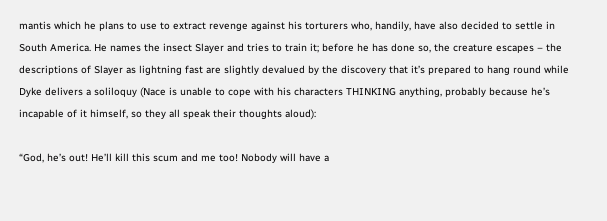mantis which he plans to use to extract revenge against his torturers who, handily, have also decided to settle in South America. He names the insect Slayer and tries to train it; before he has done so, the creature escapes – the descriptions of Slayer as lightning fast are slightly devalued by the discovery that it’s prepared to hang round while Dyke delivers a soliloquy (Nace is unable to cope with his characters THINKING anything, probably because he’s incapable of it himself, so they all speak their thoughts aloud):

“God, he’s out! He’ll kill this scum and me too! Nobody will have a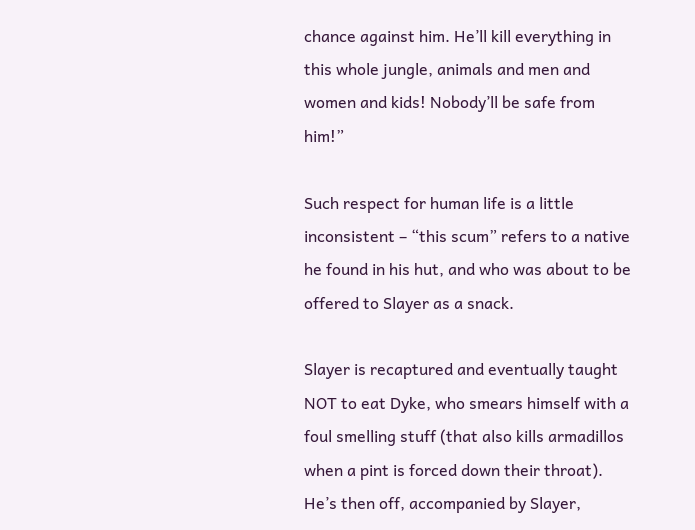chance against him. He’ll kill everything in this whole jungle, animals and men and women and kids! Nobody’ll be safe from him!”

Such respect for human life is a little inconsistent – “this scum” refers to a native he found in his hut, and who was about to be offered to Slayer as a snack.

Slayer is recaptured and eventually taught NOT to eat Dyke, who smears himself with a foul smelling stuff (that also kills armadillos when a pint is forced down their throat). He’s then off, accompanied by Slayer,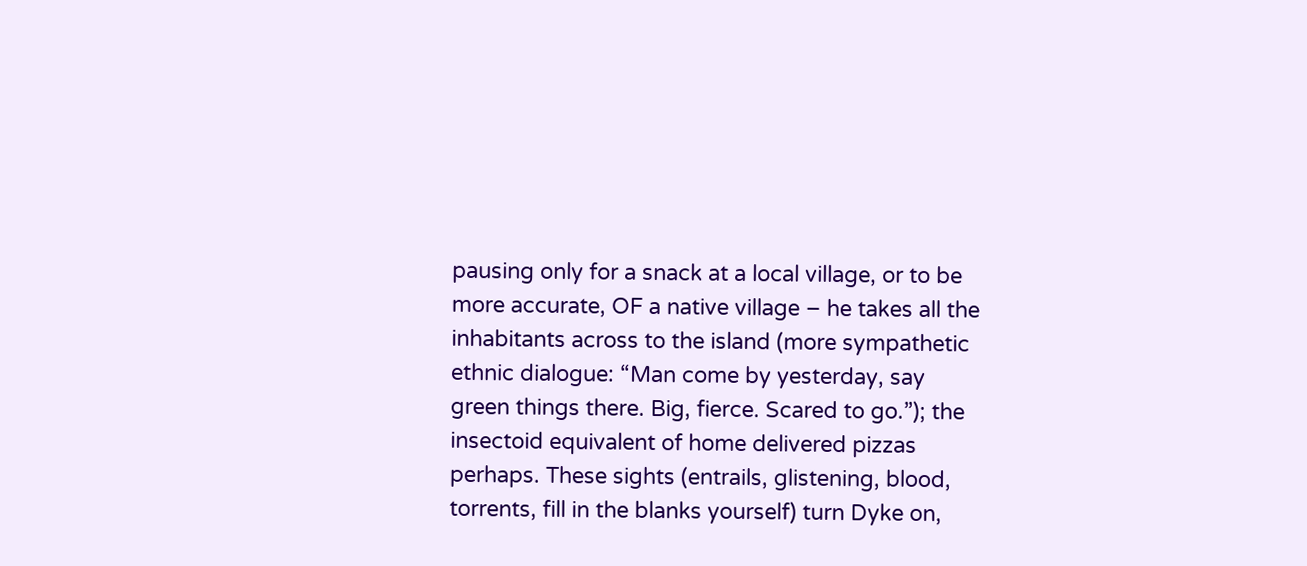pausing only for a snack at a local village, or to be more accurate, OF a native village – he takes all the inhabitants across to the island (more sympathetic ethnic dialogue: “Man come by yesterday, say green things there. Big, fierce. Scared to go.”); the insectoid equivalent of home delivered pizzas perhaps. These sights (entrails, glistening, blood, torrents, fill in the blanks yourself) turn Dyke on,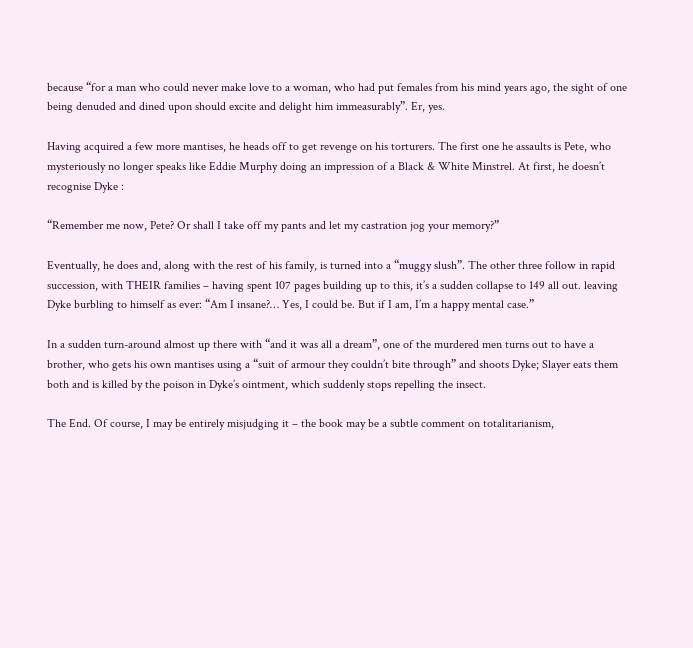because “for a man who could never make love to a woman, who had put females from his mind years ago, the sight of one being denuded and dined upon should excite and delight him immeasurably”. Er, yes.

Having acquired a few more mantises, he heads off to get revenge on his torturers. The first one he assaults is Pete, who mysteriously no longer speaks like Eddie Murphy doing an impression of a Black & White Minstrel. At first, he doesn’t recognise Dyke :

“Remember me now, Pete? Or shall I take off my pants and let my castration jog your memory?”

Eventually, he does and, along with the rest of his family, is turned into a “muggy slush”. The other three follow in rapid succession, with THEIR families – having spent 107 pages building up to this, it’s a sudden collapse to 149 all out. leaving Dyke burbling to himself as ever: “Am I insane?… Yes, I could be. But if I am, I’m a happy mental case.”

In a sudden turn-around almost up there with “and it was all a dream”, one of the murdered men turns out to have a brother, who gets his own mantises using a “suit of armour they couldn’t bite through” and shoots Dyke; Slayer eats them both and is killed by the poison in Dyke’s ointment, which suddenly stops repelling the insect.

The End. Of course, I may be entirely misjudging it – the book may be a subtle comment on totalitarianism,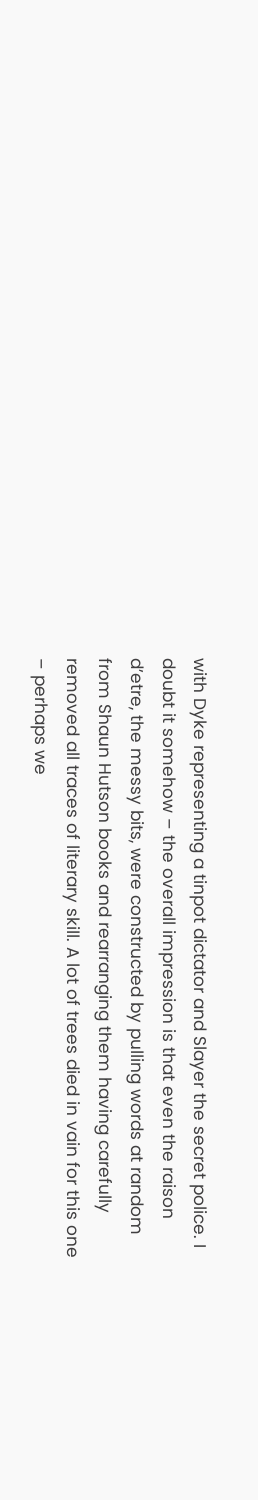with Dyke representing a tinpot dictator and Slayer the secret police. I doubt it somehow – the overall impression is that even the raison d’etre, the messy bits, were constructed by pulling words at random from Shaun Hutson books and rearranging them having carefully removed all traces of literary skill. A lot of trees died in vain for this one – perhaps we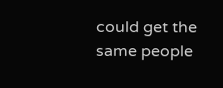could get the same people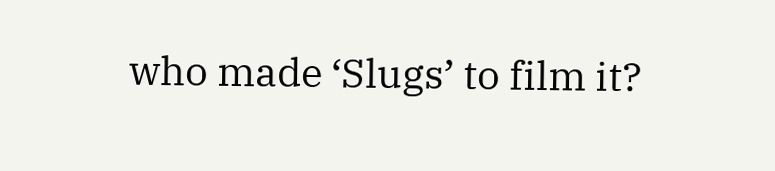who made ‘Slugs’ to film it?